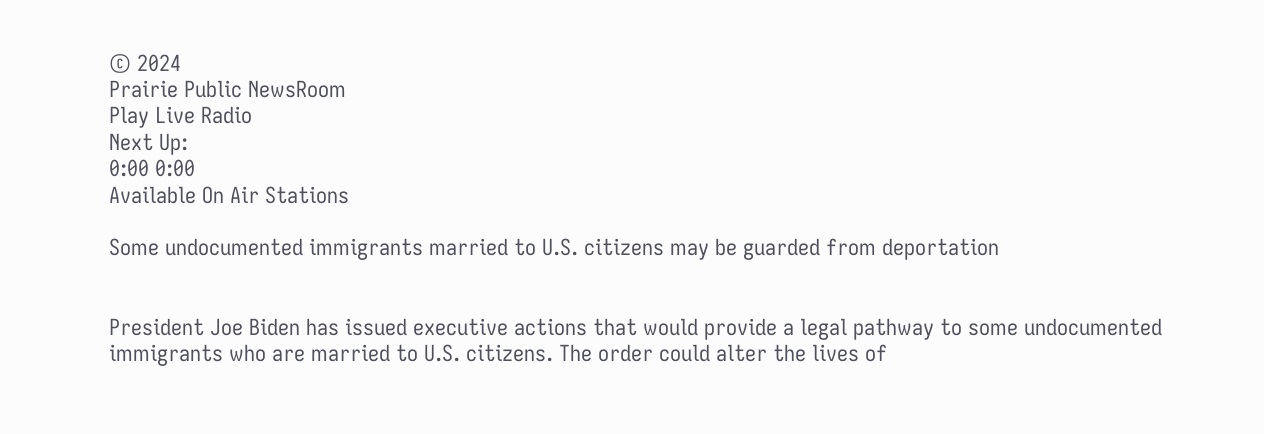© 2024
Prairie Public NewsRoom
Play Live Radio
Next Up:
0:00 0:00
Available On Air Stations

Some undocumented immigrants married to U.S. citizens may be guarded from deportation


President Joe Biden has issued executive actions that would provide a legal pathway to some undocumented immigrants who are married to U.S. citizens. The order could alter the lives of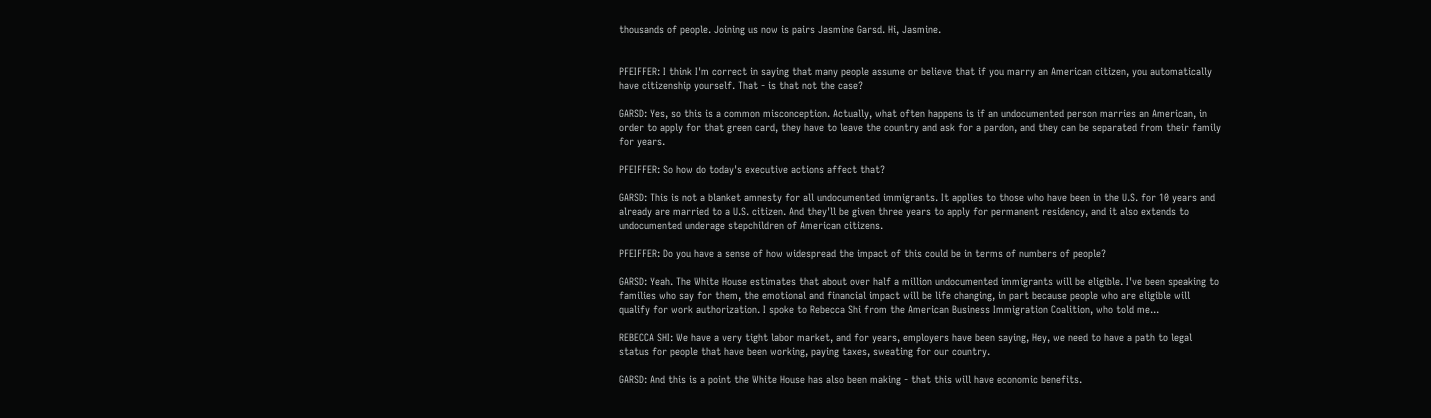thousands of people. Joining us now is pairs Jasmine Garsd. Hi, Jasmine.


PFEIFFER: I think I'm correct in saying that many people assume or believe that if you marry an American citizen, you automatically have citizenship yourself. That - is that not the case?

GARSD: Yes, so this is a common misconception. Actually, what often happens is if an undocumented person marries an American, in order to apply for that green card, they have to leave the country and ask for a pardon, and they can be separated from their family for years.

PFEIFFER: So how do today's executive actions affect that?

GARSD: This is not a blanket amnesty for all undocumented immigrants. It applies to those who have been in the U.S. for 10 years and already are married to a U.S. citizen. And they'll be given three years to apply for permanent residency, and it also extends to undocumented underage stepchildren of American citizens.

PFEIFFER: Do you have a sense of how widespread the impact of this could be in terms of numbers of people?

GARSD: Yeah. The White House estimates that about over half a million undocumented immigrants will be eligible. I've been speaking to families who say for them, the emotional and financial impact will be life changing, in part because people who are eligible will qualify for work authorization. I spoke to Rebecca Shi from the American Business Immigration Coalition, who told me...

REBECCA SHI: We have a very tight labor market, and for years, employers have been saying, Hey, we need to have a path to legal status for people that have been working, paying taxes, sweating for our country.

GARSD: And this is a point the White House has also been making - that this will have economic benefits.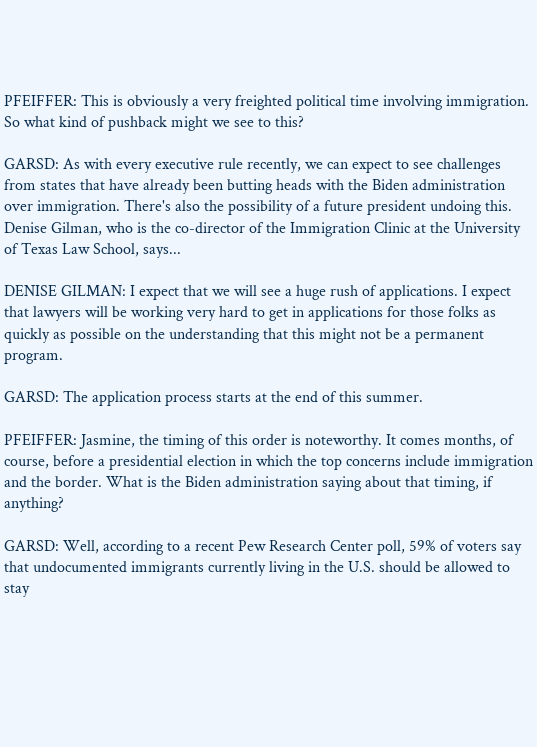PFEIFFER: This is obviously a very freighted political time involving immigration. So what kind of pushback might we see to this?

GARSD: As with every executive rule recently, we can expect to see challenges from states that have already been butting heads with the Biden administration over immigration. There's also the possibility of a future president undoing this. Denise Gilman, who is the co-director of the Immigration Clinic at the University of Texas Law School, says...

DENISE GILMAN: I expect that we will see a huge rush of applications. I expect that lawyers will be working very hard to get in applications for those folks as quickly as possible on the understanding that this might not be a permanent program.

GARSD: The application process starts at the end of this summer.

PFEIFFER: Jasmine, the timing of this order is noteworthy. It comes months, of course, before a presidential election in which the top concerns include immigration and the border. What is the Biden administration saying about that timing, if anything?

GARSD: Well, according to a recent Pew Research Center poll, 59% of voters say that undocumented immigrants currently living in the U.S. should be allowed to stay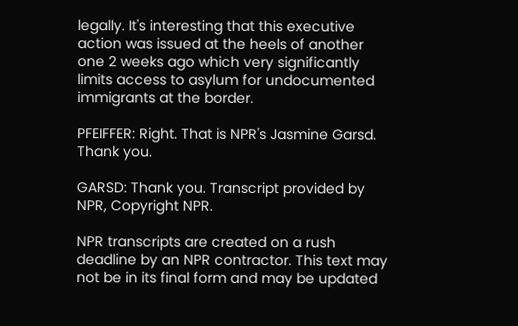legally. It's interesting that this executive action was issued at the heels of another one 2 weeks ago which very significantly limits access to asylum for undocumented immigrants at the border.

PFEIFFER: Right. That is NPR's Jasmine Garsd. Thank you.

GARSD: Thank you. Transcript provided by NPR, Copyright NPR.

NPR transcripts are created on a rush deadline by an NPR contractor. This text may not be in its final form and may be updated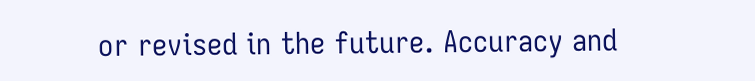or revised in the future. Accuracy and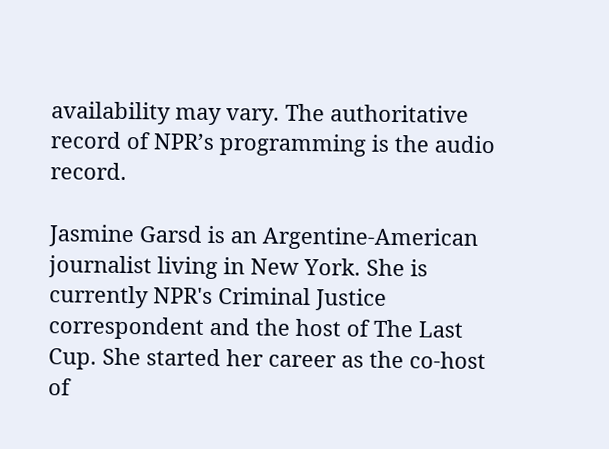availability may vary. The authoritative record of NPR’s programming is the audio record.

Jasmine Garsd is an Argentine-American journalist living in New York. She is currently NPR's Criminal Justice correspondent and the host of The Last Cup. She started her career as the co-host of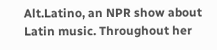Alt.Latino, an NPR show about Latin music. Throughout her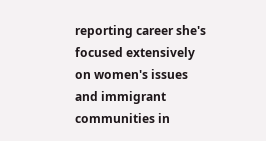reporting career she's focused extensively on women's issues and immigrant communities in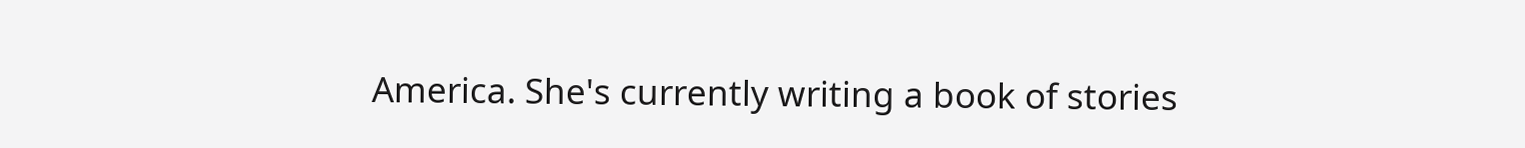America. She's currently writing a book of stories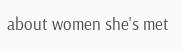about women she's met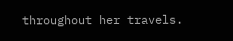throughout her travels.